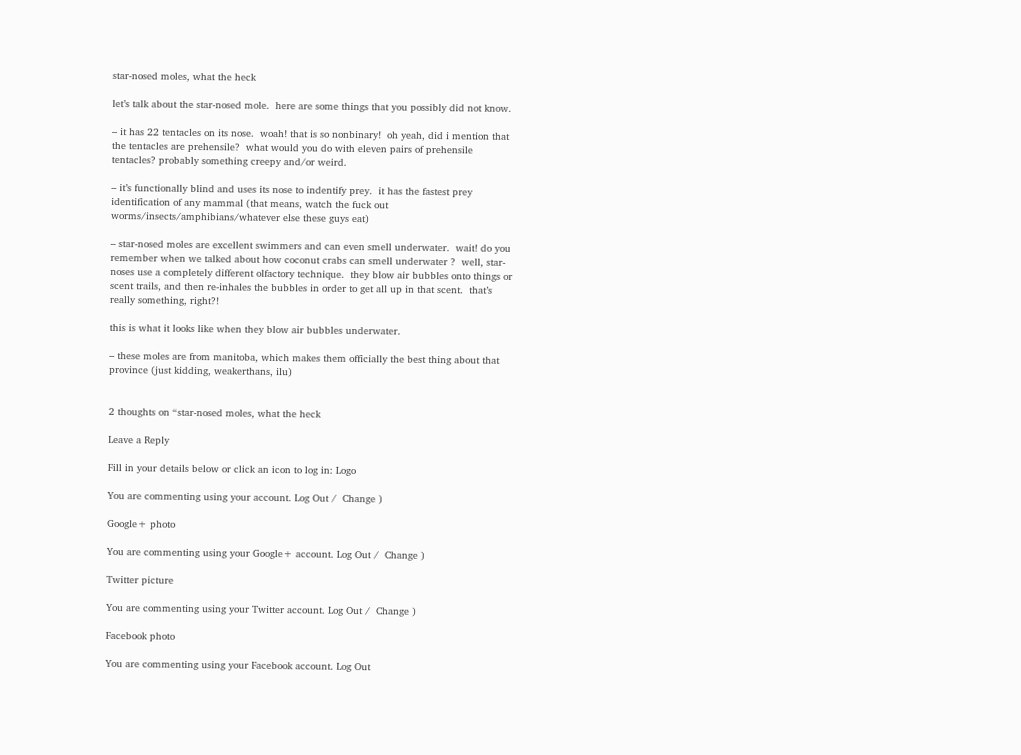star-nosed moles, what the heck

let’s talk about the star-nosed mole.  here are some things that you possibly did not know.

– it has 22 tentacles on its nose.  woah! that is so nonbinary!  oh yeah, did i mention that the tentacles are prehensile?  what would you do with eleven pairs of prehensile tentacles? probably something creepy and/or weird.

– it’s functionally blind and uses its nose to indentify prey.  it has the fastest prey identification of any mammal (that means, watch the fuck out worms/insects/amphibians/whatever else these guys eat)

– star-nosed moles are excellent swimmers and can even smell underwater.  wait! do you remember when we talked about how coconut crabs can smell underwater ?  well, star-noses use a completely different olfactory technique.  they blow air bubbles onto things or scent trails, and then re-inhales the bubbles in order to get all up in that scent.  that’s really something, right?!

this is what it looks like when they blow air bubbles underwater.

– these moles are from manitoba, which makes them officially the best thing about that province (just kidding, weakerthans, ilu)


2 thoughts on “star-nosed moles, what the heck

Leave a Reply

Fill in your details below or click an icon to log in: Logo

You are commenting using your account. Log Out /  Change )

Google+ photo

You are commenting using your Google+ account. Log Out /  Change )

Twitter picture

You are commenting using your Twitter account. Log Out /  Change )

Facebook photo

You are commenting using your Facebook account. Log Out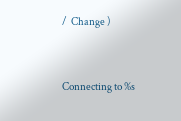/  Change )


Connecting to %s